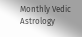Monthly Vedic Astrology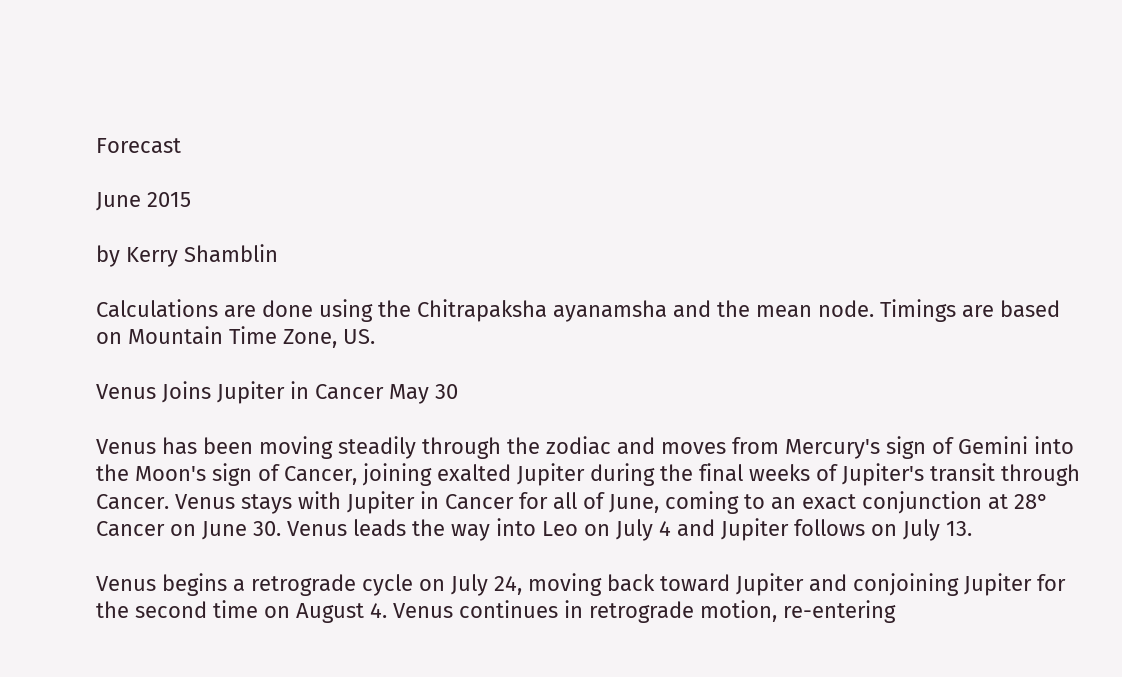Forecast

June 2015

by Kerry Shamblin

Calculations are done using the Chitrapaksha ayanamsha and the mean node. Timings are based on Mountain Time Zone, US.

Venus Joins Jupiter in Cancer May 30

Venus has been moving steadily through the zodiac and moves from Mercury's sign of Gemini into the Moon's sign of Cancer, joining exalted Jupiter during the final weeks of Jupiter's transit through Cancer. Venus stays with Jupiter in Cancer for all of June, coming to an exact conjunction at 28° Cancer on June 30. Venus leads the way into Leo on July 4 and Jupiter follows on July 13.

Venus begins a retrograde cycle on July 24, moving back toward Jupiter and conjoining Jupiter for the second time on August 4. Venus continues in retrograde motion, re-entering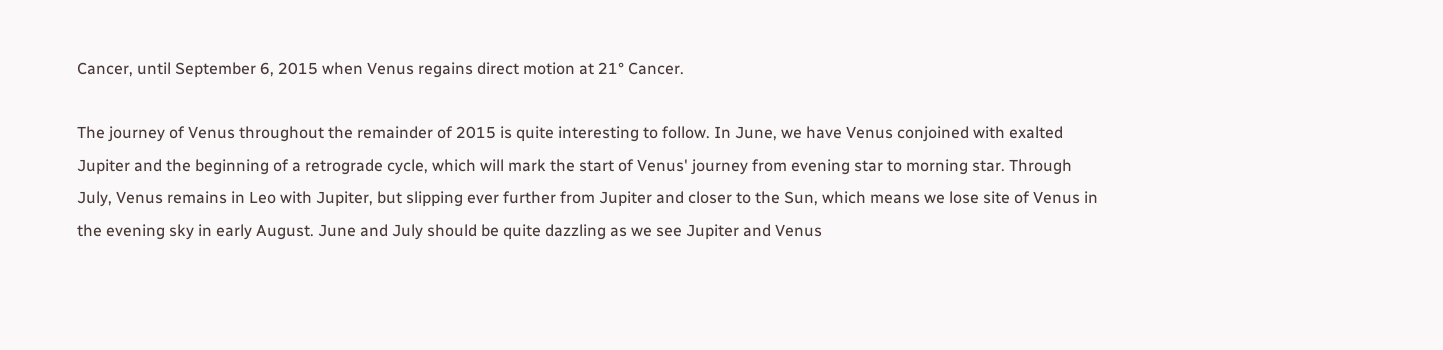Cancer, until September 6, 2015 when Venus regains direct motion at 21° Cancer.

The journey of Venus throughout the remainder of 2015 is quite interesting to follow. In June, we have Venus conjoined with exalted Jupiter and the beginning of a retrograde cycle, which will mark the start of Venus' journey from evening star to morning star. Through July, Venus remains in Leo with Jupiter, but slipping ever further from Jupiter and closer to the Sun, which means we lose site of Venus in the evening sky in early August. June and July should be quite dazzling as we see Jupiter and Venus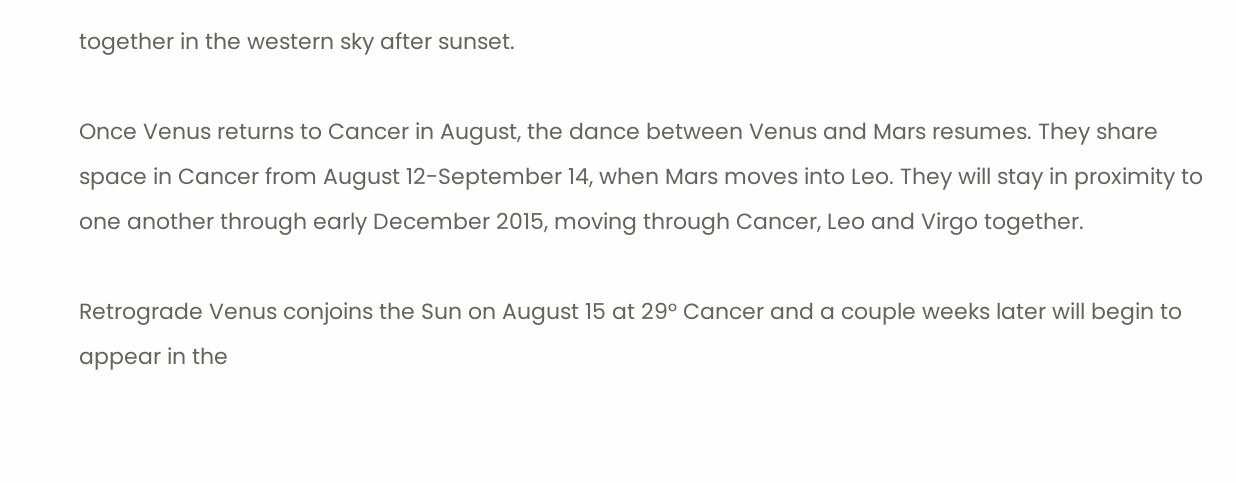together in the western sky after sunset.

Once Venus returns to Cancer in August, the dance between Venus and Mars resumes. They share space in Cancer from August 12-September 14, when Mars moves into Leo. They will stay in proximity to one another through early December 2015, moving through Cancer, Leo and Virgo together.

Retrograde Venus conjoins the Sun on August 15 at 29° Cancer and a couple weeks later will begin to appear in the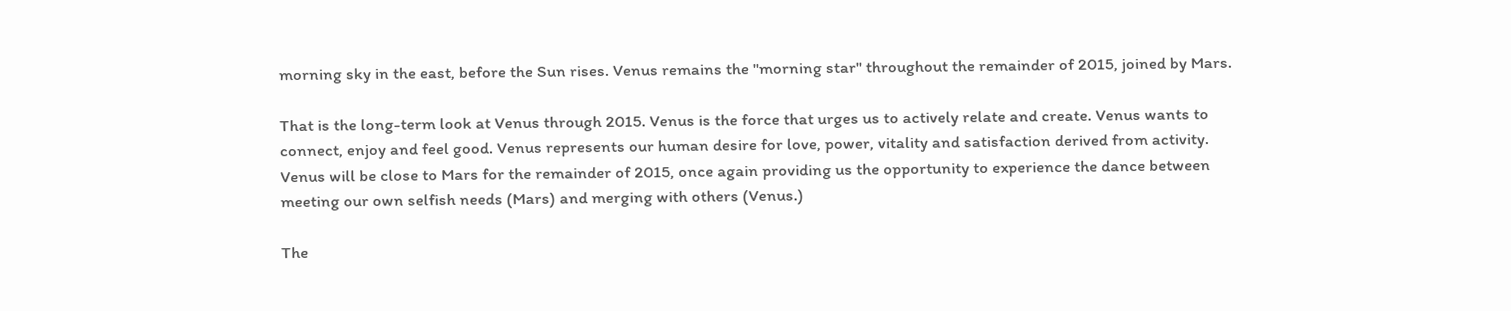morning sky in the east, before the Sun rises. Venus remains the "morning star" throughout the remainder of 2015, joined by Mars.

That is the long-term look at Venus through 2015. Venus is the force that urges us to actively relate and create. Venus wants to connect, enjoy and feel good. Venus represents our human desire for love, power, vitality and satisfaction derived from activity. Venus will be close to Mars for the remainder of 2015, once again providing us the opportunity to experience the dance between meeting our own selfish needs (Mars) and merging with others (Venus.)

The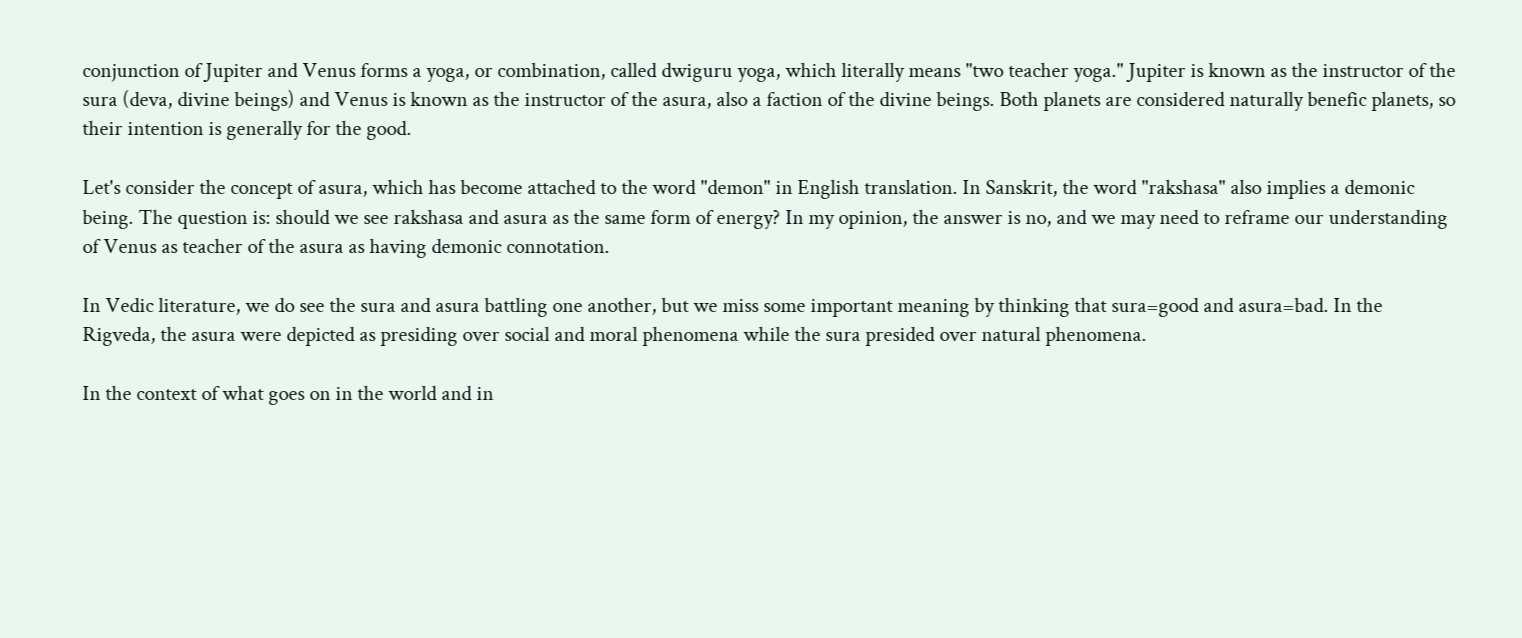conjunction of Jupiter and Venus forms a yoga, or combination, called dwiguru yoga, which literally means "two teacher yoga." Jupiter is known as the instructor of the sura (deva, divine beings) and Venus is known as the instructor of the asura, also a faction of the divine beings. Both planets are considered naturally benefic planets, so their intention is generally for the good.

Let's consider the concept of asura, which has become attached to the word "demon" in English translation. In Sanskrit, the word "rakshasa" also implies a demonic being. The question is: should we see rakshasa and asura as the same form of energy? In my opinion, the answer is no, and we may need to reframe our understanding of Venus as teacher of the asura as having demonic connotation.

In Vedic literature, we do see the sura and asura battling one another, but we miss some important meaning by thinking that sura=good and asura=bad. In the Rigveda, the asura were depicted as presiding over social and moral phenomena while the sura presided over natural phenomena.

In the context of what goes on in the world and in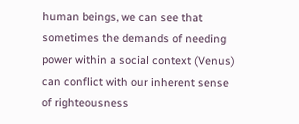human beings, we can see that sometimes the demands of needing power within a social context (Venus) can conflict with our inherent sense of righteousness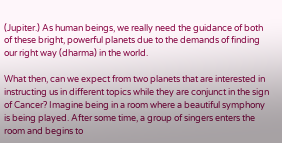(Jupiter.) As human beings, we really need the guidance of both of these bright, powerful planets due to the demands of finding our right way (dharma) in the world.

What then, can we expect from two planets that are interested in instructing us in different topics while they are conjunct in the sign of Cancer? Imagine being in a room where a beautiful symphony is being played. After some time, a group of singers enters the room and begins to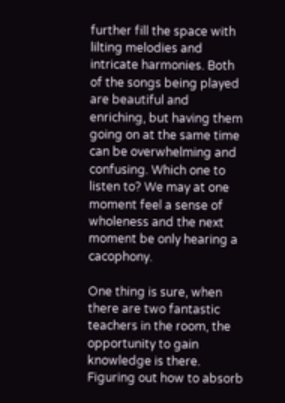further fill the space with lilting melodies and intricate harmonies. Both of the songs being played are beautiful and enriching, but having them going on at the same time can be overwhelming and confusing. Which one to listen to? We may at one moment feel a sense of wholeness and the next moment be only hearing a cacophony.

One thing is sure, when there are two fantastic teachers in the room, the opportunity to gain knowledge is there. Figuring out how to absorb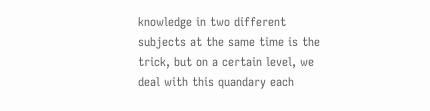knowledge in two different subjects at the same time is the trick, but on a certain level, we deal with this quandary each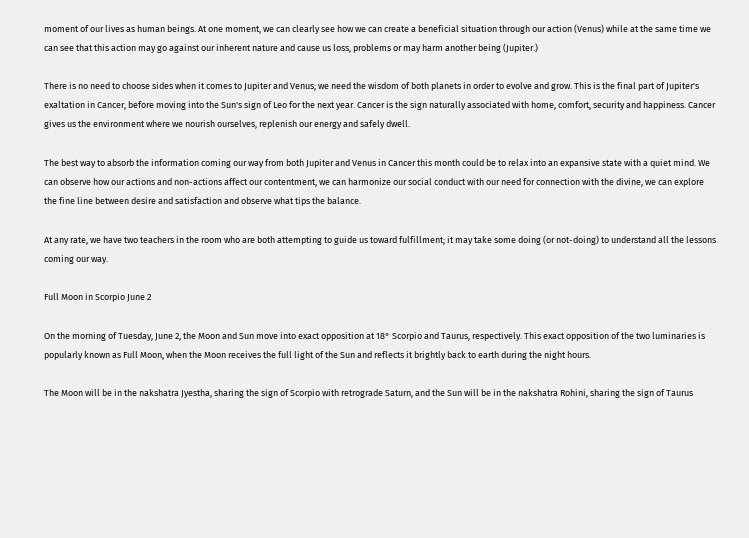moment of our lives as human beings. At one moment, we can clearly see how we can create a beneficial situation through our action (Venus) while at the same time we can see that this action may go against our inherent nature and cause us loss, problems or may harm another being (Jupiter.)

There is no need to choose sides when it comes to Jupiter and Venus; we need the wisdom of both planets in order to evolve and grow. This is the final part of Jupiter's exaltation in Cancer, before moving into the Sun's sign of Leo for the next year. Cancer is the sign naturally associated with home, comfort, security and happiness. Cancer gives us the environment where we nourish ourselves, replenish our energy and safely dwell.

The best way to absorb the information coming our way from both Jupiter and Venus in Cancer this month could be to relax into an expansive state with a quiet mind. We can observe how our actions and non-actions affect our contentment, we can harmonize our social conduct with our need for connection with the divine, we can explore the fine line between desire and satisfaction and observe what tips the balance.

At any rate, we have two teachers in the room who are both attempting to guide us toward fulfillment; it may take some doing (or not-doing) to understand all the lessons coming our way.

Full Moon in Scorpio June 2

On the morning of Tuesday, June 2, the Moon and Sun move into exact opposition at 18° Scorpio and Taurus, respectively. This exact opposition of the two luminaries is popularly known as Full Moon, when the Moon receives the full light of the Sun and reflects it brightly back to earth during the night hours.

The Moon will be in the nakshatra Jyestha, sharing the sign of Scorpio with retrograde Saturn, and the Sun will be in the nakshatra Rohini, sharing the sign of Taurus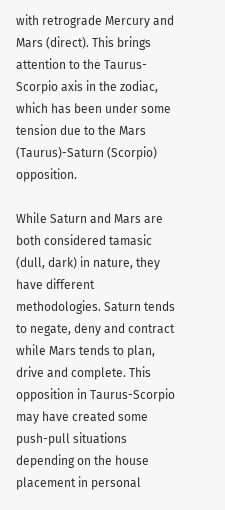with retrograde Mercury and Mars (direct). This brings attention to the Taurus-Scorpio axis in the zodiac, which has been under some tension due to the Mars (Taurus)-Saturn (Scorpio) opposition.

While Saturn and Mars are both considered tamasic (dull, dark) in nature, they have different methodologies. Saturn tends to negate, deny and contract while Mars tends to plan, drive and complete. This opposition in Taurus-Scorpio may have created some push-pull situations depending on the house placement in personal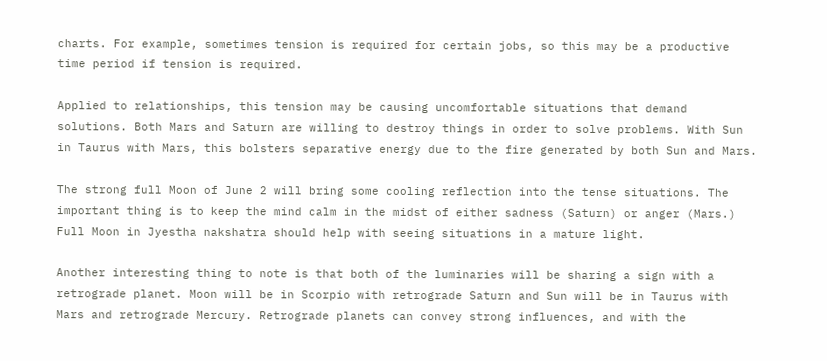charts. For example, sometimes tension is required for certain jobs, so this may be a productive time period if tension is required.

Applied to relationships, this tension may be causing uncomfortable situations that demand solutions. Both Mars and Saturn are willing to destroy things in order to solve problems. With Sun in Taurus with Mars, this bolsters separative energy due to the fire generated by both Sun and Mars.

The strong full Moon of June 2 will bring some cooling reflection into the tense situations. The important thing is to keep the mind calm in the midst of either sadness (Saturn) or anger (Mars.) Full Moon in Jyestha nakshatra should help with seeing situations in a mature light.

Another interesting thing to note is that both of the luminaries will be sharing a sign with a retrograde planet. Moon will be in Scorpio with retrograde Saturn and Sun will be in Taurus with Mars and retrograde Mercury. Retrograde planets can convey strong influences, and with the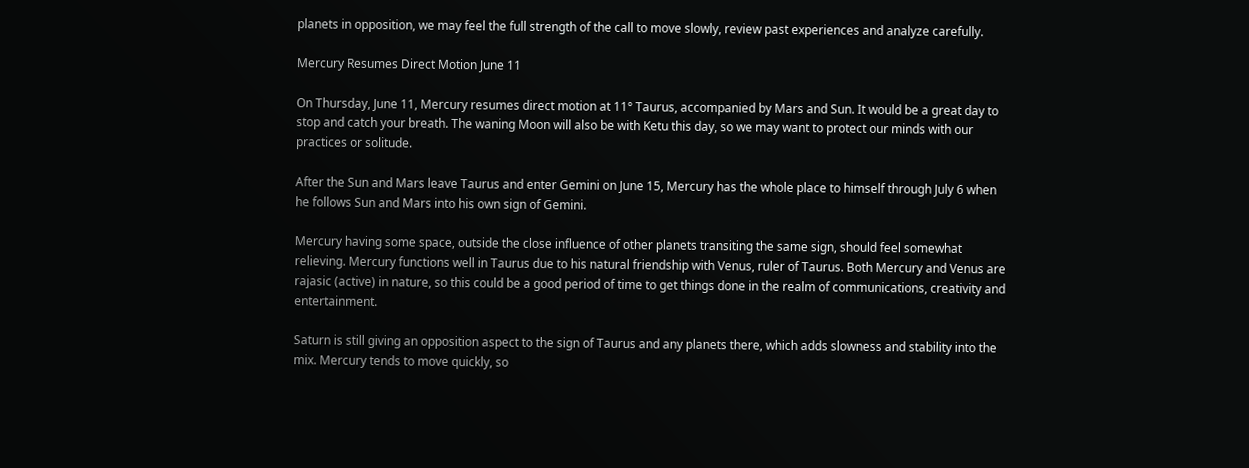planets in opposition, we may feel the full strength of the call to move slowly, review past experiences and analyze carefully.

Mercury Resumes Direct Motion June 11

On Thursday, June 11, Mercury resumes direct motion at 11° Taurus, accompanied by Mars and Sun. It would be a great day to stop and catch your breath. The waning Moon will also be with Ketu this day, so we may want to protect our minds with our practices or solitude.

After the Sun and Mars leave Taurus and enter Gemini on June 15, Mercury has the whole place to himself through July 6 when he follows Sun and Mars into his own sign of Gemini.

Mercury having some space, outside the close influence of other planets transiting the same sign, should feel somewhat relieving. Mercury functions well in Taurus due to his natural friendship with Venus, ruler of Taurus. Both Mercury and Venus are rajasic (active) in nature, so this could be a good period of time to get things done in the realm of communications, creativity and entertainment.

Saturn is still giving an opposition aspect to the sign of Taurus and any planets there, which adds slowness and stability into the mix. Mercury tends to move quickly, so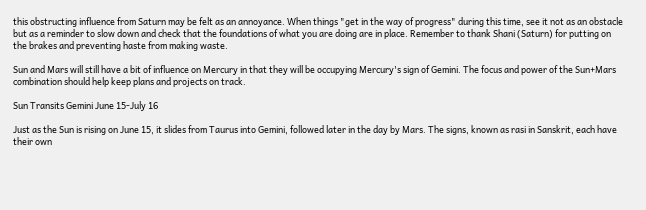this obstructing influence from Saturn may be felt as an annoyance. When things "get in the way of progress" during this time, see it not as an obstacle but as a reminder to slow down and check that the foundations of what you are doing are in place. Remember to thank Shani (Saturn) for putting on the brakes and preventing haste from making waste.

Sun and Mars will still have a bit of influence on Mercury in that they will be occupying Mercury's sign of Gemini. The focus and power of the Sun+Mars combination should help keep plans and projects on track.

Sun Transits Gemini June 15-July 16

Just as the Sun is rising on June 15, it slides from Taurus into Gemini, followed later in the day by Mars. The signs, known as rasi in Sanskrit, each have their own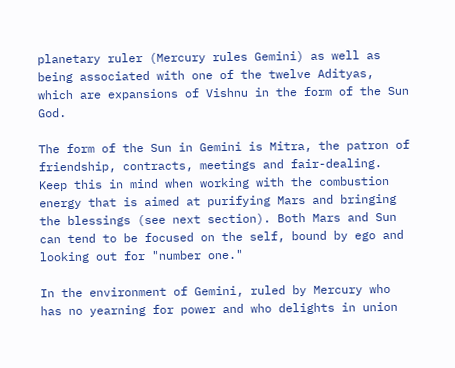planetary ruler (Mercury rules Gemini) as well as being associated with one of the twelve Adityas, which are expansions of Vishnu in the form of the Sun God.

The form of the Sun in Gemini is Mitra, the patron of friendship, contracts, meetings and fair-dealing. Keep this in mind when working with the combustion energy that is aimed at purifying Mars and bringing the blessings (see next section). Both Mars and Sun can tend to be focused on the self, bound by ego and looking out for "number one."

In the environment of Gemini, ruled by Mercury who has no yearning for power and who delights in union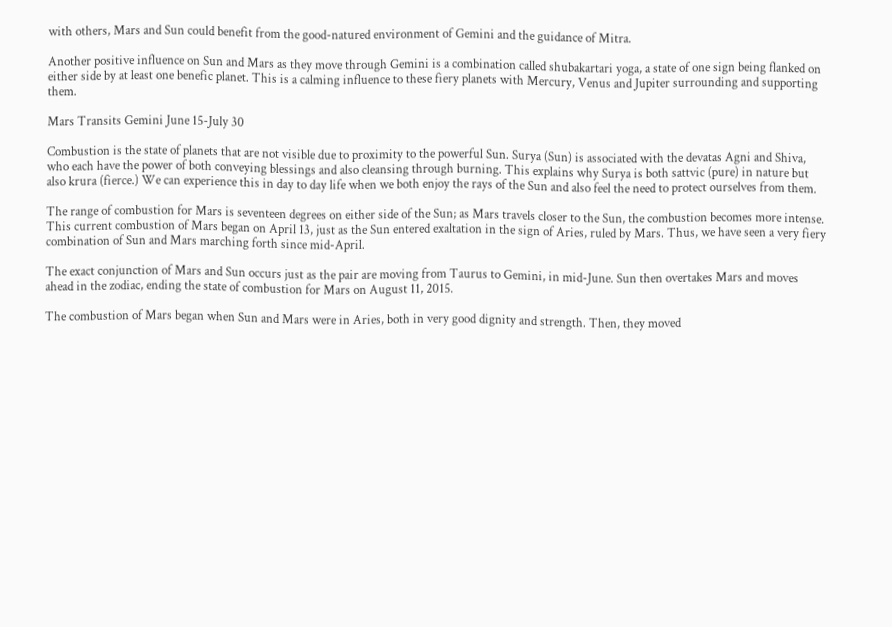with others, Mars and Sun could benefit from the good-natured environment of Gemini and the guidance of Mitra.

Another positive influence on Sun and Mars as they move through Gemini is a combination called shubakartari yoga, a state of one sign being flanked on either side by at least one benefic planet. This is a calming influence to these fiery planets with Mercury, Venus and Jupiter surrounding and supporting them.

Mars Transits Gemini June 15-July 30

Combustion is the state of planets that are not visible due to proximity to the powerful Sun. Surya (Sun) is associated with the devatas Agni and Shiva, who each have the power of both conveying blessings and also cleansing through burning. This explains why Surya is both sattvic (pure) in nature but also krura (fierce.) We can experience this in day to day life when we both enjoy the rays of the Sun and also feel the need to protect ourselves from them.

The range of combustion for Mars is seventeen degrees on either side of the Sun; as Mars travels closer to the Sun, the combustion becomes more intense. This current combustion of Mars began on April 13, just as the Sun entered exaltation in the sign of Aries, ruled by Mars. Thus, we have seen a very fiery combination of Sun and Mars marching forth since mid-April.

The exact conjunction of Mars and Sun occurs just as the pair are moving from Taurus to Gemini, in mid-June. Sun then overtakes Mars and moves ahead in the zodiac, ending the state of combustion for Mars on August 11, 2015.

The combustion of Mars began when Sun and Mars were in Aries, both in very good dignity and strength. Then, they moved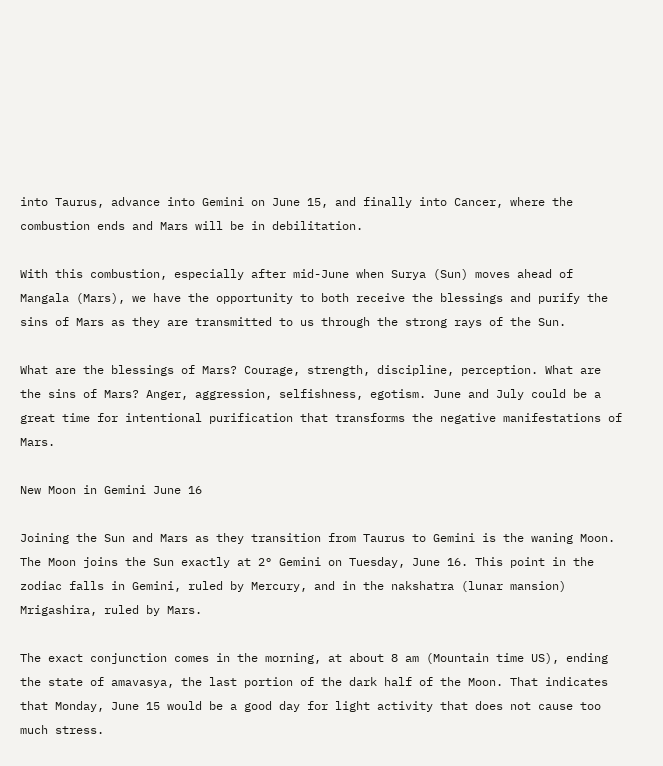into Taurus, advance into Gemini on June 15, and finally into Cancer, where the combustion ends and Mars will be in debilitation.

With this combustion, especially after mid-June when Surya (Sun) moves ahead of Mangala (Mars), we have the opportunity to both receive the blessings and purify the sins of Mars as they are transmitted to us through the strong rays of the Sun.

What are the blessings of Mars? Courage, strength, discipline, perception. What are the sins of Mars? Anger, aggression, selfishness, egotism. June and July could be a great time for intentional purification that transforms the negative manifestations of Mars.

New Moon in Gemini June 16

Joining the Sun and Mars as they transition from Taurus to Gemini is the waning Moon. The Moon joins the Sun exactly at 2° Gemini on Tuesday, June 16. This point in the zodiac falls in Gemini, ruled by Mercury, and in the nakshatra (lunar mansion) Mrigashira, ruled by Mars.

The exact conjunction comes in the morning, at about 8 am (Mountain time US), ending the state of amavasya, the last portion of the dark half of the Moon. That indicates that Monday, June 15 would be a good day for light activity that does not cause too much stress.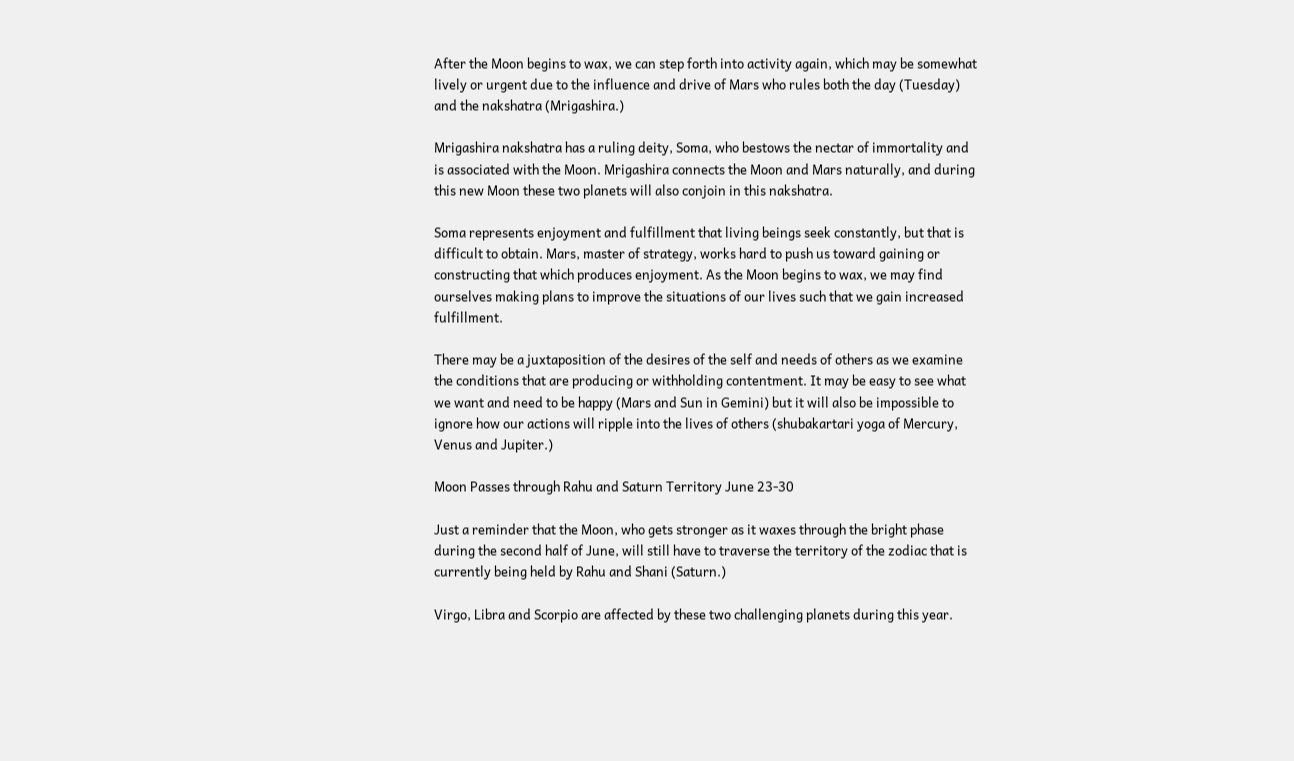After the Moon begins to wax, we can step forth into activity again, which may be somewhat lively or urgent due to the influence and drive of Mars who rules both the day (Tuesday) and the nakshatra (Mrigashira.)

Mrigashira nakshatra has a ruling deity, Soma, who bestows the nectar of immortality and is associated with the Moon. Mrigashira connects the Moon and Mars naturally, and during this new Moon these two planets will also conjoin in this nakshatra.

Soma represents enjoyment and fulfillment that living beings seek constantly, but that is difficult to obtain. Mars, master of strategy, works hard to push us toward gaining or constructing that which produces enjoyment. As the Moon begins to wax, we may find ourselves making plans to improve the situations of our lives such that we gain increased fulfillment.

There may be a juxtaposition of the desires of the self and needs of others as we examine the conditions that are producing or withholding contentment. It may be easy to see what we want and need to be happy (Mars and Sun in Gemini) but it will also be impossible to ignore how our actions will ripple into the lives of others (shubakartari yoga of Mercury, Venus and Jupiter.)

Moon Passes through Rahu and Saturn Territory June 23-30

Just a reminder that the Moon, who gets stronger as it waxes through the bright phase during the second half of June, will still have to traverse the territory of the zodiac that is currently being held by Rahu and Shani (Saturn.)

Virgo, Libra and Scorpio are affected by these two challenging planets during this year.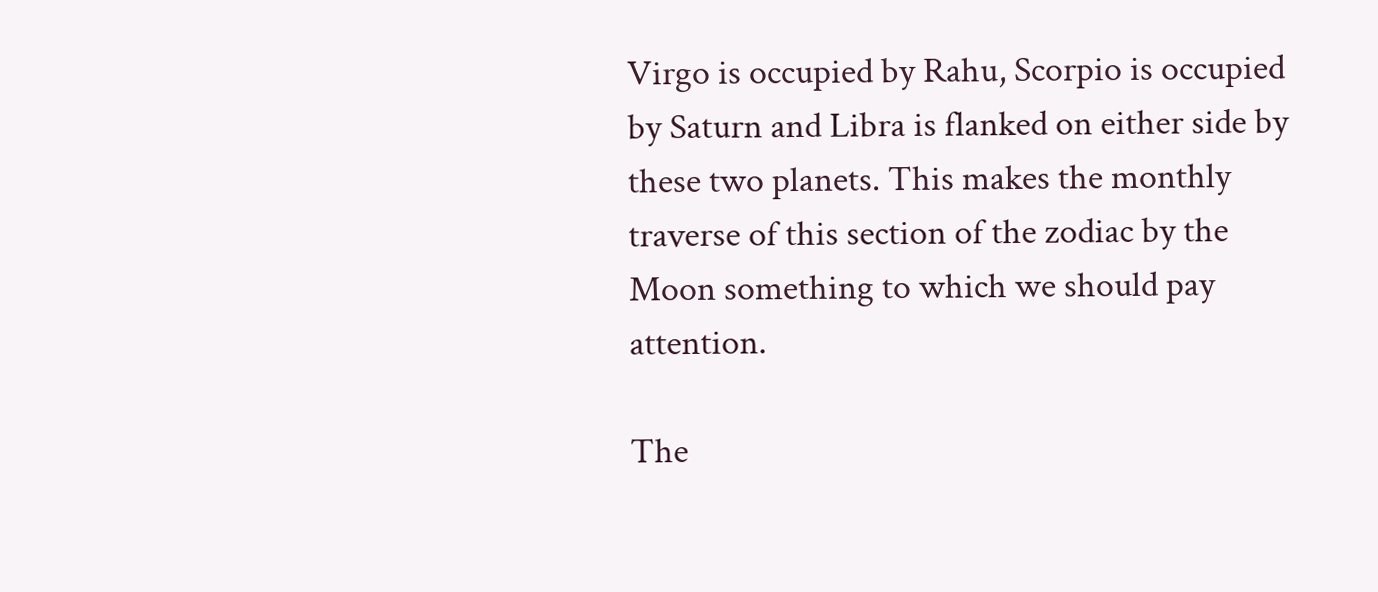Virgo is occupied by Rahu, Scorpio is occupied by Saturn and Libra is flanked on either side by these two planets. This makes the monthly traverse of this section of the zodiac by the Moon something to which we should pay attention.

The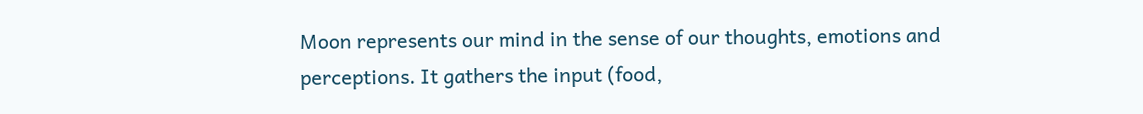Moon represents our mind in the sense of our thoughts, emotions and perceptions. It gathers the input (food,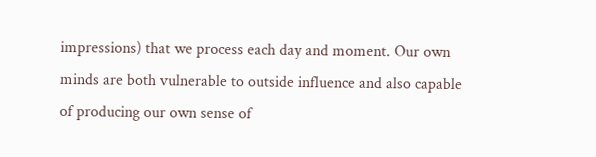impressions) that we process each day and moment. Our own minds are both vulnerable to outside influence and also capable of producing our own sense of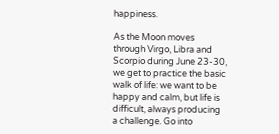happiness.

As the Moon moves through Virgo, Libra and Scorpio during June 23-30, we get to practice the basic walk of life: we want to be happy and calm, but life is difficult, always producing a challenge. Go into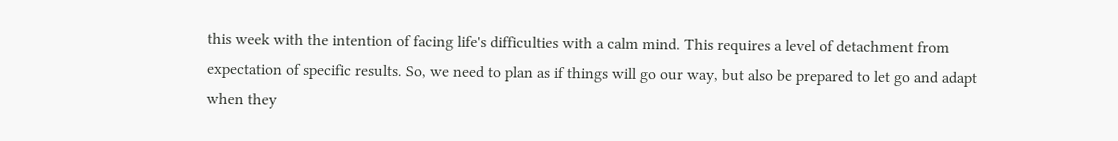this week with the intention of facing life's difficulties with a calm mind. This requires a level of detachment from expectation of specific results. So, we need to plan as if things will go our way, but also be prepared to let go and adapt when they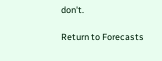don't.

Return to Forecasts